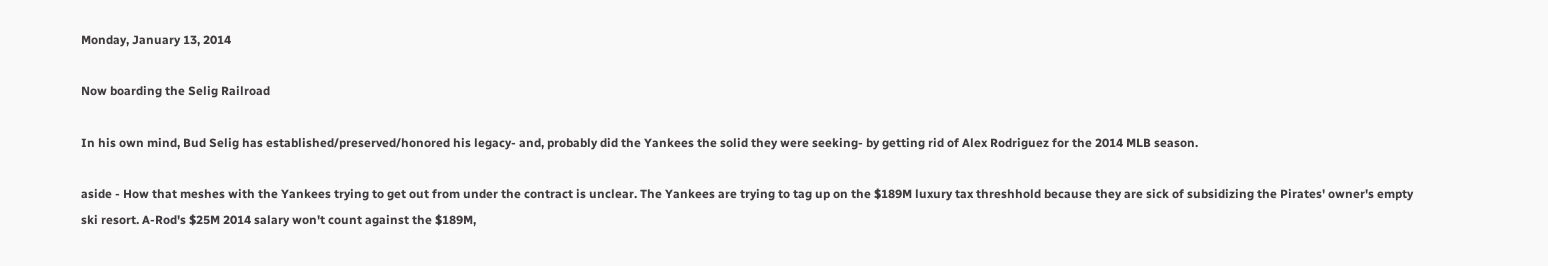Monday, January 13, 2014

Now boarding the Selig Railroad

In his own mind, Bud Selig has established/preserved/honored his legacy- and, probably did the Yankees the solid they were seeking- by getting rid of Alex Rodriguez for the 2014 MLB season.

aside - How that meshes with the Yankees trying to get out from under the contract is unclear. The Yankees are trying to tag up on the $189M luxury tax threshhold because they are sick of subsidizing the Pirates' owner's empty ski resort. A-Rod's $25M 2014 salary won't count against the $189M,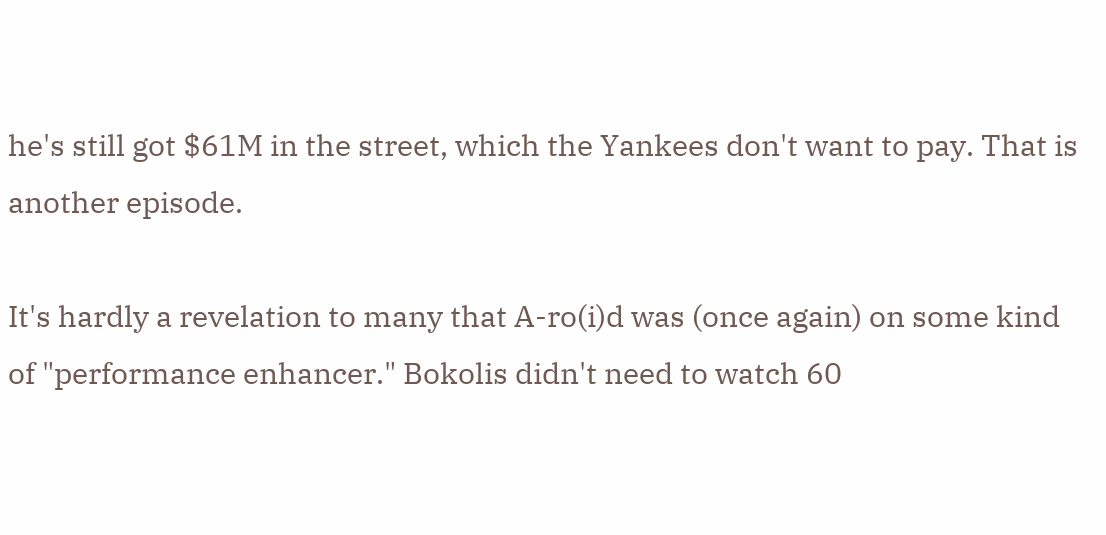he's still got $61M in the street, which the Yankees don't want to pay. That is another episode.

It's hardly a revelation to many that A-ro(i)d was (once again) on some kind of "performance enhancer." Bokolis didn't need to watch 60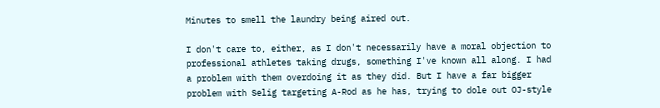Minutes to smell the laundry being aired out.

I don't care to, either, as I don't necessarily have a moral objection to professional athletes taking drugs, something I've known all along. I had a problem with them overdoing it as they did. But I have a far bigger problem with Selig targeting A-Rod as he has, trying to dole out OJ-style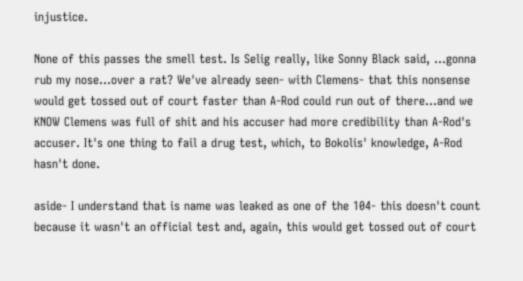injustice.

None of this passes the smell test. Is Selig really, like Sonny Black said, ...gonna rub my nose...over a rat? We've already seen- with Clemens- that this nonsense would get tossed out of court faster than A-Rod could run out of there...and we KNOW Clemens was full of shit and his accuser had more credibility than A-Rod's accuser. It's one thing to fail a drug test, which, to Bokolis' knowledge, A-Rod hasn't done.

aside- I understand that is name was leaked as one of the 104- this doesn't count because it wasn't an official test and, again, this would get tossed out of court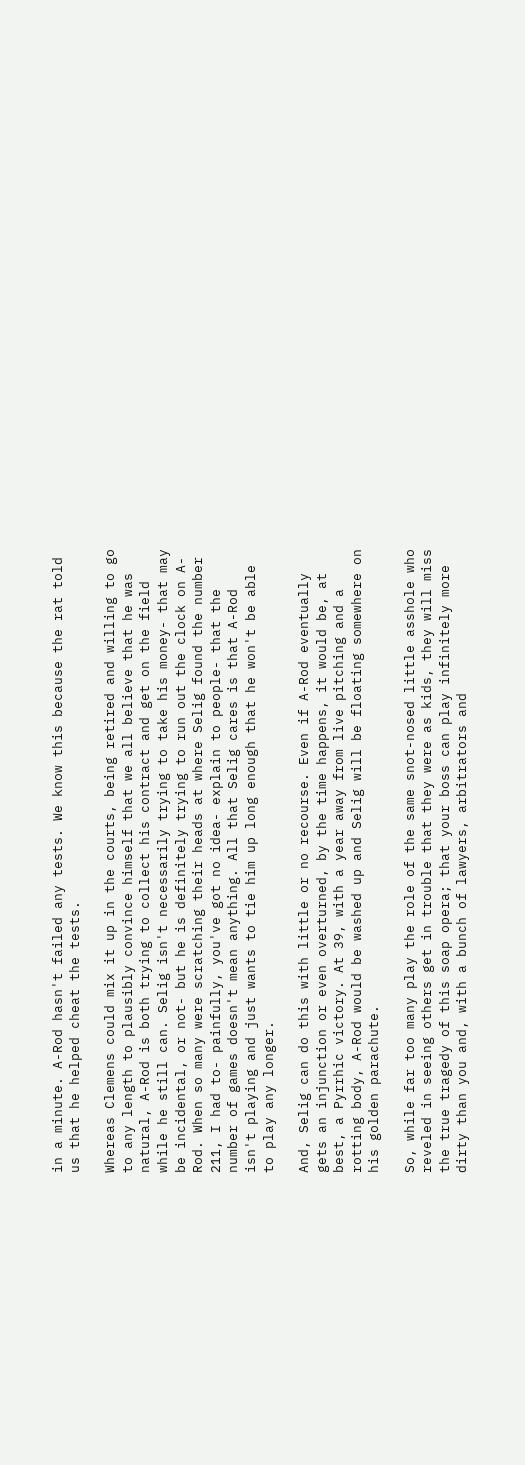in a minute. A-Rod hasn't failed any tests. We know this because the rat told us that he helped cheat the tests.

Whereas Clemens could mix it up in the courts, being retired and willing to go to any length to plausibly convince himself that we all believe that he was natural, A-Rod is both trying to collect his contract and get on the field while he still can. Selig isn't necessarily trying to take his money- that may be incidental, or not- but he is definitely trying to run out the clock on A-Rod. When so many were scratching their heads at where Selig found the number 211, I had to- painfully, you've got no idea- explain to people- that the number of games doesn't mean anything. All that Selig cares is that A-Rod isn't playing and just wants to tie him up long enough that he won't be able to play any longer.

And, Selig can do this with little or no recourse. Even if A-Rod eventually gets an injunction or even overturned, by the time happens, it would be, at best, a Pyrrhic victory. At 39, with a year away from live pitching and a rotting body, A-Rod would be washed up and Selig will be floating somewhere on his golden parachute.

So, while far too many play the role of the same snot-nosed little asshole who reveled in seeing others get in trouble that they were as kids, they will miss the true tragedy of this soap opera; that your boss can play infinitely more dirty than you and, with a bunch of lawyers, arbitrators and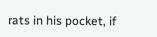rats in his pocket, if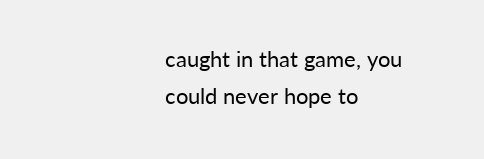caught in that game, you could never hope to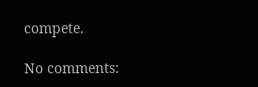compete.

No comments: